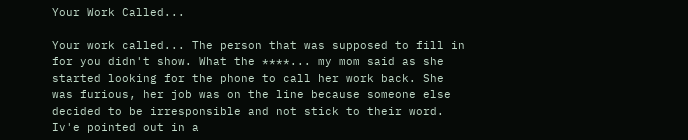Your Work Called...

Your work called... The person that was supposed to fill in for you didn't show. What the ****... my mom said as she started looking for the phone to call her work back. She was furious, her job was on the line because someone else decided to be irresponsible and not stick to their word. Iv'e pointed out in a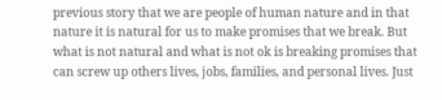previous story that we are people of human nature and in that nature it is natural for us to make promises that we break. But what is not natural and what is not ok is breaking promises that can screw up others lives, jobs, families, and personal lives. Just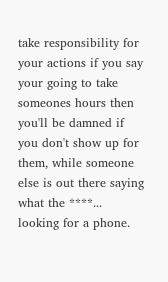take responsibility for your actions if you say your going to take someones hours then you'll be damned if you don't show up for them, while someone else is out there saying what the ****... looking for a phone.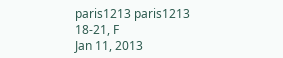paris1213 paris1213
18-21, F
Jan 11, 2013